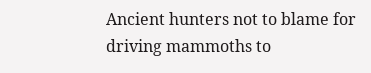Ancient hunters not to blame for driving mammoths to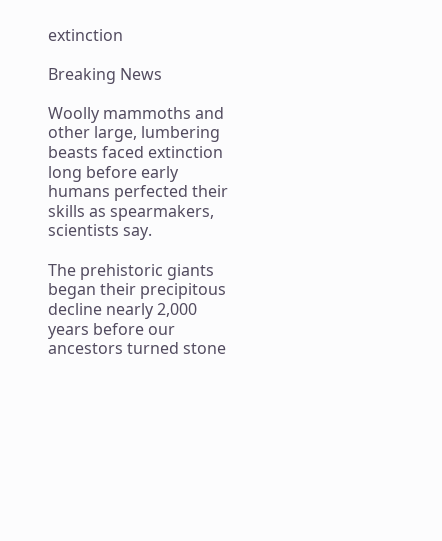extinction

Breaking News

Woolly mammoths and other large, lumbering beasts faced extinction long before early humans perfected their skills as spearmakers, scientists say.

The prehistoric giants began their precipitous decline nearly 2,000 years before our ancestors turned stone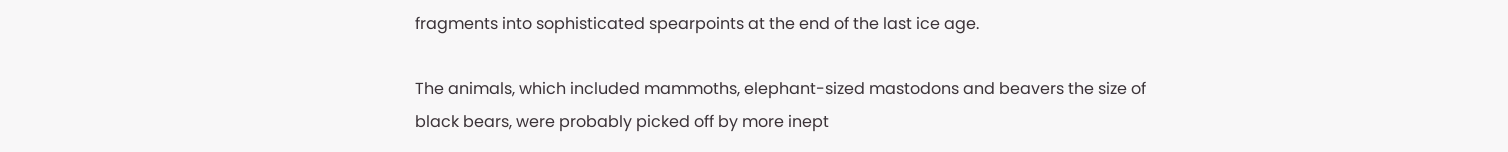fragments into sophisticated spearpoints at the end of the last ice age.

The animals, which included mammoths, elephant-sized mastodons and beavers the size of black bears, were probably picked off by more inept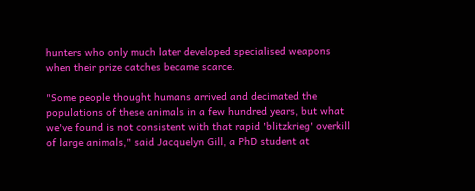hunters who only much later developed specialised weapons when their prize catches became scarce.

"Some people thought humans arrived and decimated the populations of these animals in a few hundred years, but what we've found is not consistent with that rapid 'blitzkrieg' overkill of large animals," said Jacquelyn Gill, a PhD student at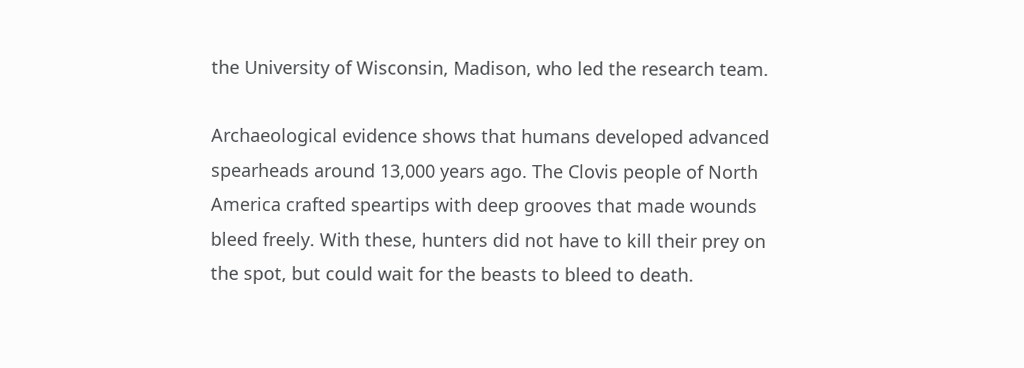the University of Wisconsin, Madison, who led the research team.

Archaeological evidence shows that humans developed advanced spearheads around 13,000 years ago. The Clovis people of North America crafted speartips with deep grooves that made wounds bleed freely. With these, hunters did not have to kill their prey on the spot, but could wait for the beasts to bleed to death.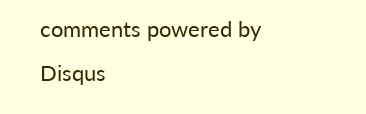comments powered by Disqus